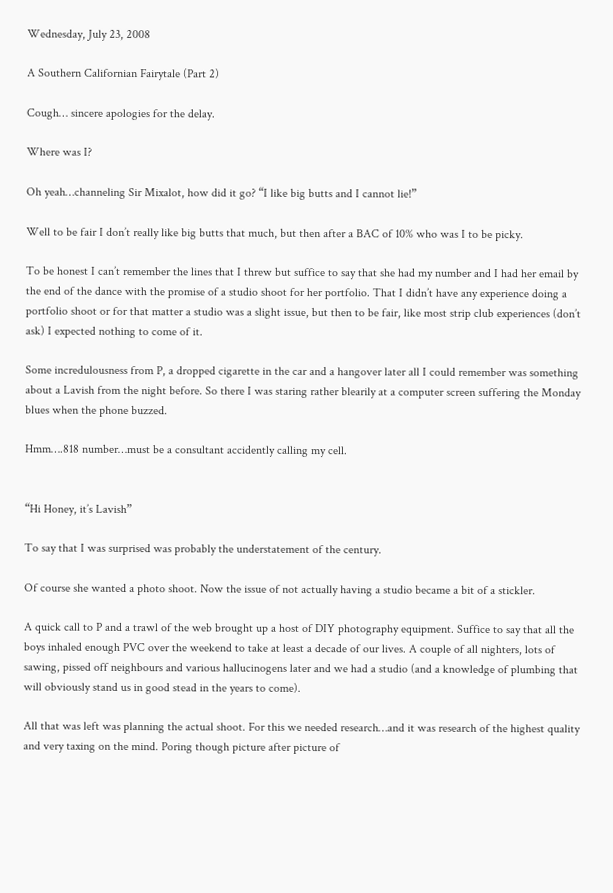Wednesday, July 23, 2008

A Southern Californian Fairytale (Part 2)

Cough… sincere apologies for the delay.

Where was I?

Oh yeah…channeling Sir Mixalot, how did it go? “I like big butts and I cannot lie!”

Well to be fair I don’t really like big butts that much, but then after a BAC of 10% who was I to be picky.

To be honest I can’t remember the lines that I threw but suffice to say that she had my number and I had her email by the end of the dance with the promise of a studio shoot for her portfolio. That I didn’t have any experience doing a portfolio shoot or for that matter a studio was a slight issue, but then to be fair, like most strip club experiences (don’t ask) I expected nothing to come of it.

Some incredulousness from P, a dropped cigarette in the car and a hangover later all I could remember was something about a Lavish from the night before. So there I was staring rather blearily at a computer screen suffering the Monday blues when the phone buzzed.

Hmm….818 number…must be a consultant accidently calling my cell.


“Hi Honey, it’s Lavish”

To say that I was surprised was probably the understatement of the century.

Of course she wanted a photo shoot. Now the issue of not actually having a studio became a bit of a stickler.

A quick call to P and a trawl of the web brought up a host of DIY photography equipment. Suffice to say that all the boys inhaled enough PVC over the weekend to take at least a decade of our lives. A couple of all nighters, lots of sawing, pissed off neighbours and various hallucinogens later and we had a studio (and a knowledge of plumbing that will obviously stand us in good stead in the years to come).

All that was left was planning the actual shoot. For this we needed research…and it was research of the highest quality and very taxing on the mind. Poring though picture after picture of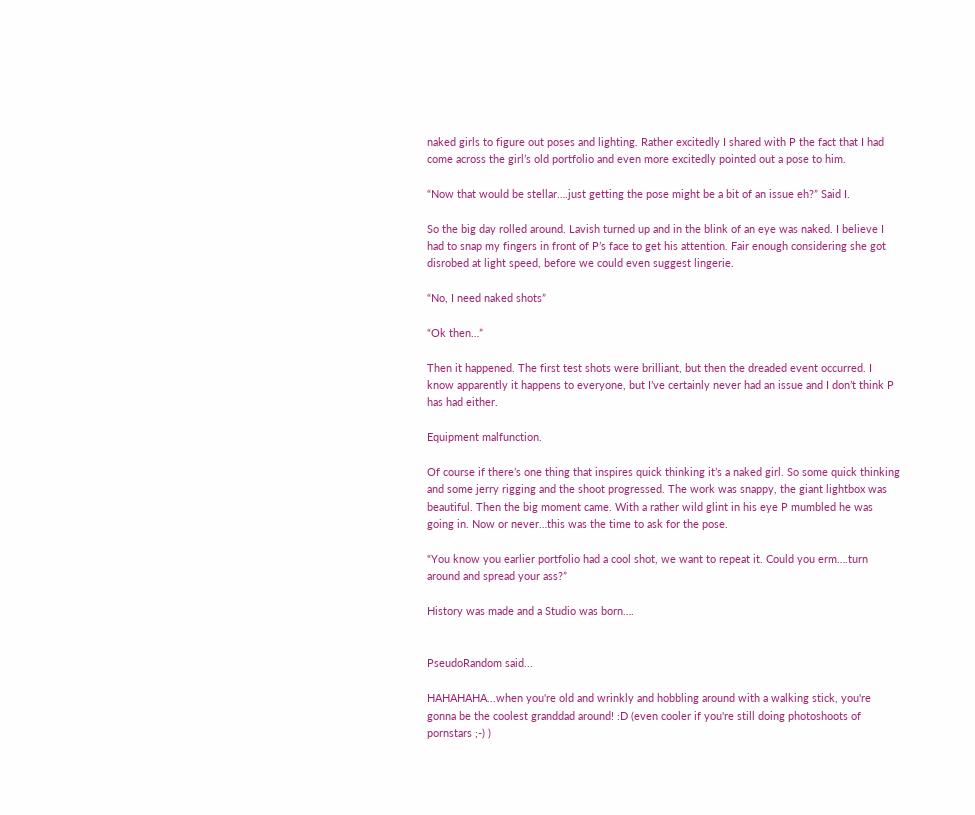naked girls to figure out poses and lighting. Rather excitedly I shared with P the fact that I had come across the girl’s old portfolio and even more excitedly pointed out a pose to him.

“Now that would be stellar….just getting the pose might be a bit of an issue eh?” Said I.

So the big day rolled around. Lavish turned up and in the blink of an eye was naked. I believe I had to snap my fingers in front of P’s face to get his attention. Fair enough considering she got disrobed at light speed, before we could even suggest lingerie.

“No, I need naked shots”

“Ok then…”

Then it happened. The first test shots were brilliant, but then the dreaded event occurred. I know apparently it happens to everyone, but I’ve certainly never had an issue and I don’t think P has had either.

Equipment malfunction.

Of course if there’s one thing that inspires quick thinking it’s a naked girl. So some quick thinking and some jerry rigging and the shoot progressed. The work was snappy, the giant lightbox was beautiful. Then the big moment came. With a rather wild glint in his eye P mumbled he was going in. Now or never…this was the time to ask for the pose.

“You know you earlier portfolio had a cool shot, we want to repeat it. Could you erm….turn around and spread your ass?”

History was made and a Studio was born….


PseudoRandom said...

HAHAHAHA...when you're old and wrinkly and hobbling around with a walking stick, you're gonna be the coolest granddad around! :D (even cooler if you're still doing photoshoots of pornstars ;-) )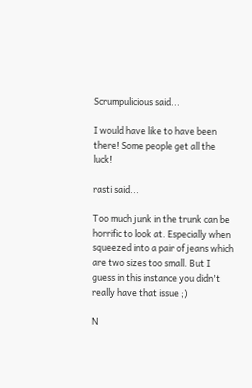Scrumpulicious said...

I would have like to have been there! Some people get all the luck!

rasti said...

Too much junk in the trunk can be horrific to look at. Especially when squeezed into a pair of jeans which are two sizes too small. But I guess in this instance you didn't really have that issue ;)

N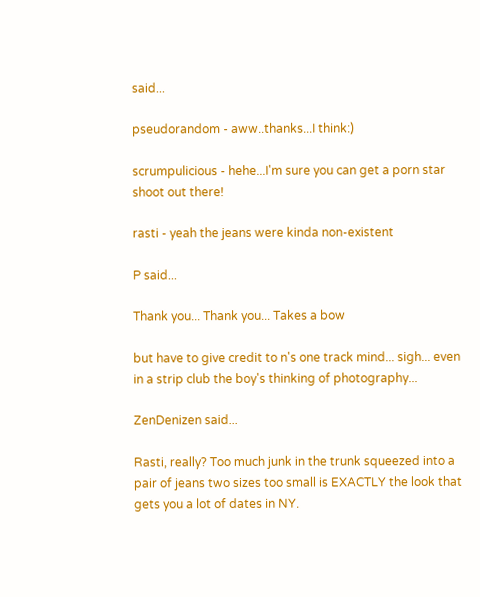said...

pseudorandom - aww..thanks...I think:)

scrumpulicious - hehe...I'm sure you can get a porn star shoot out there!

rasti - yeah the jeans were kinda non-existent

P said...

Thank you... Thank you... Takes a bow

but have to give credit to n's one track mind... sigh... even in a strip club the boy's thinking of photography...

ZenDenizen said...

Rasti, really? Too much junk in the trunk squeezed into a pair of jeans two sizes too small is EXACTLY the look that gets you a lot of dates in NY.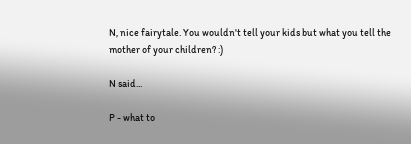N, nice fairytale. You wouldn't tell your kids but what you tell the mother of your children? :)

N said...

P - what to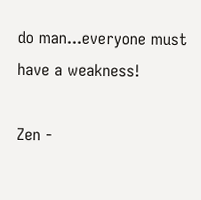do man...everyone must have a weakness!

Zen -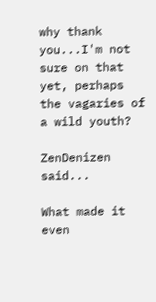why thank you...I'm not sure on that yet, perhaps the vagaries of a wild youth?

ZenDenizen said...

What made it even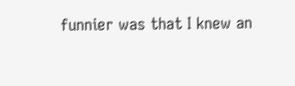funnier was that I knew an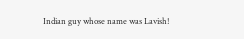Indian guy whose name was Lavish!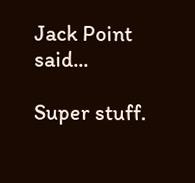Jack Point said...

Super stuff.